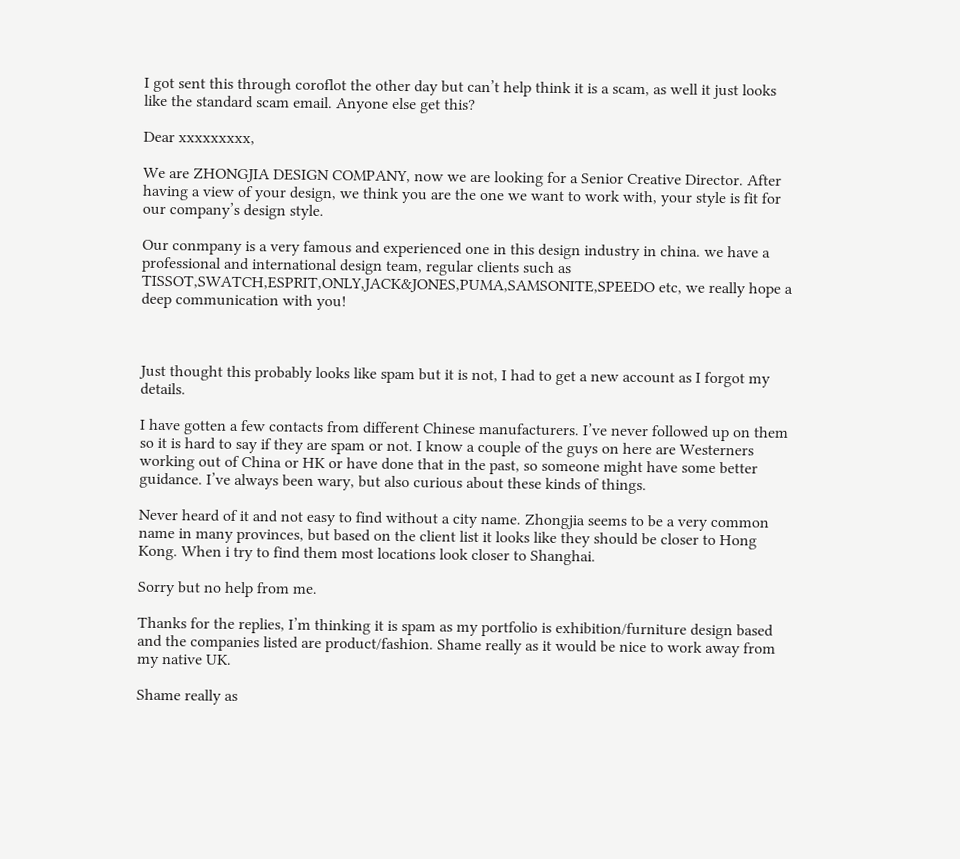I got sent this through coroflot the other day but can’t help think it is a scam, as well it just looks like the standard scam email. Anyone else get this?

Dear xxxxxxxxx,

We are ZHONGJIA DESIGN COMPANY, now we are looking for a Senior Creative Director. After having a view of your design, we think you are the one we want to work with, your style is fit for our company’s design style.

Our conmpany is a very famous and experienced one in this design industry in china. we have a professional and international design team, regular clients such as TISSOT,SWATCH,ESPRIT,ONLY,JACK&JONES,PUMA,SAMSONITE,SPEEDO etc, we really hope a deep communication with you!



Just thought this probably looks like spam but it is not, I had to get a new account as I forgot my details.

I have gotten a few contacts from different Chinese manufacturers. I’ve never followed up on them so it is hard to say if they are spam or not. I know a couple of the guys on here are Westerners working out of China or HK or have done that in the past, so someone might have some better guidance. I’ve always been wary, but also curious about these kinds of things.

Never heard of it and not easy to find without a city name. Zhongjia seems to be a very common name in many provinces, but based on the client list it looks like they should be closer to Hong Kong. When i try to find them most locations look closer to Shanghai.

Sorry but no help from me.

Thanks for the replies, I’m thinking it is spam as my portfolio is exhibition/furniture design based and the companies listed are product/fashion. Shame really as it would be nice to work away from my native UK.

Shame really as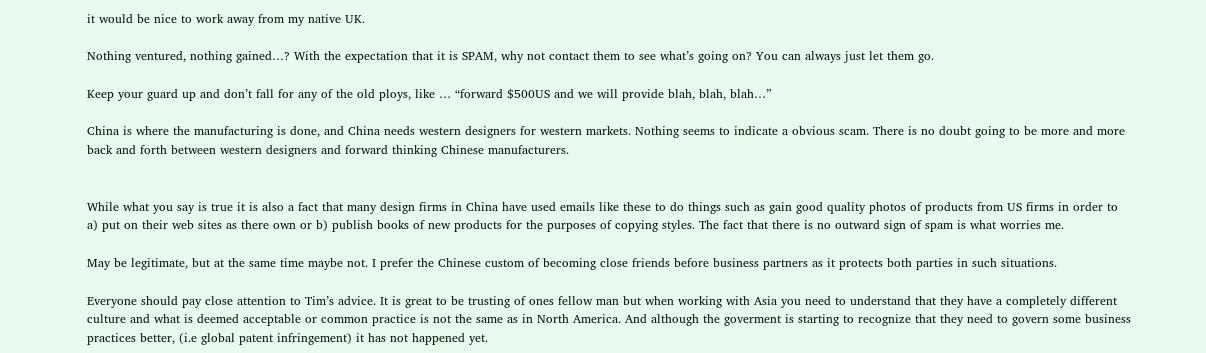it would be nice to work away from my native UK.

Nothing ventured, nothing gained…? With the expectation that it is SPAM, why not contact them to see what’s going on? You can always just let them go.

Keep your guard up and don’t fall for any of the old ploys, like … “forward $500US and we will provide blah, blah, blah…”

China is where the manufacturing is done, and China needs western designers for western markets. Nothing seems to indicate a obvious scam. There is no doubt going to be more and more back and forth between western designers and forward thinking Chinese manufacturers.


While what you say is true it is also a fact that many design firms in China have used emails like these to do things such as gain good quality photos of products from US firms in order to a) put on their web sites as there own or b) publish books of new products for the purposes of copying styles. The fact that there is no outward sign of spam is what worries me.

May be legitimate, but at the same time maybe not. I prefer the Chinese custom of becoming close friends before business partners as it protects both parties in such situations.

Everyone should pay close attention to Tim’s advice. It is great to be trusting of ones fellow man but when working with Asia you need to understand that they have a completely different culture and what is deemed acceptable or common practice is not the same as in North America. And although the goverment is starting to recognize that they need to govern some business practices better, (i.e global patent infringement) it has not happened yet.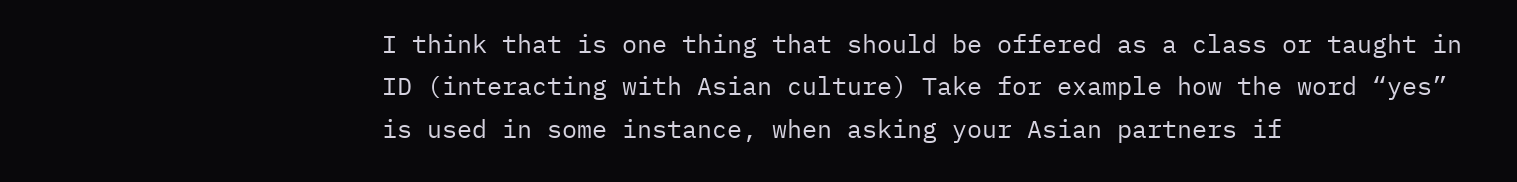I think that is one thing that should be offered as a class or taught in ID (interacting with Asian culture) Take for example how the word “yes” is used in some instance, when asking your Asian partners if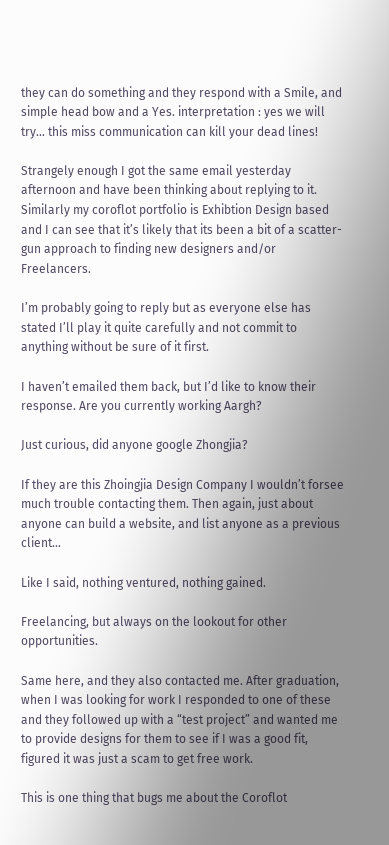they can do something and they respond with a Smile, and simple head bow and a Yes. interpretation : yes we will try… this miss communication can kill your dead lines!

Strangely enough I got the same email yesterday afternoon and have been thinking about replying to it. Similarly my coroflot portfolio is Exhibtion Design based and I can see that it’s likely that its been a bit of a scatter-gun approach to finding new designers and/or Freelancers.

I’m probably going to reply but as everyone else has stated I’ll play it quite carefully and not commit to anything without be sure of it first.

I haven’t emailed them back, but I’d like to know their response. Are you currently working Aargh?

Just curious, did anyone google Zhongjia?

If they are this Zhoingjia Design Company I wouldn’t forsee much trouble contacting them. Then again, just about anyone can build a website, and list anyone as a previous client…

Like I said, nothing ventured, nothing gained.

Freelancing, but always on the lookout for other opportunities.

Same here, and they also contacted me. After graduation, when I was looking for work I responded to one of these and they followed up with a “test project” and wanted me to provide designs for them to see if I was a good fit, figured it was just a scam to get free work.

This is one thing that bugs me about the Coroflot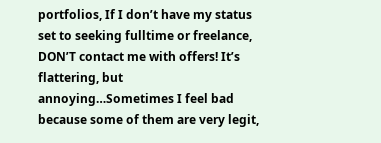portfolios, If I don’t have my status set to seeking fulltime or freelance, DON’T contact me with offers! It’s flattering, but annoying…Sometimes I feel bad because some of them are very legit,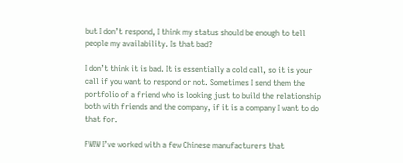but I don’t respond, I think my status should be enough to tell people my availability. Is that bad?

I don’t think it is bad. It is essentially a cold call, so it is your call if you want to respond or not. Sometimes I send them the portfolio of a friend who is looking just to build the relationship both with friends and the company, if it is a company I want to do that for.

FWIW I’ve worked with a few Chinese manufacturers that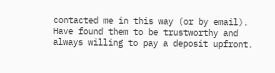contacted me in this way (or by email). Have found them to be trustworthy and always willing to pay a deposit upfront.